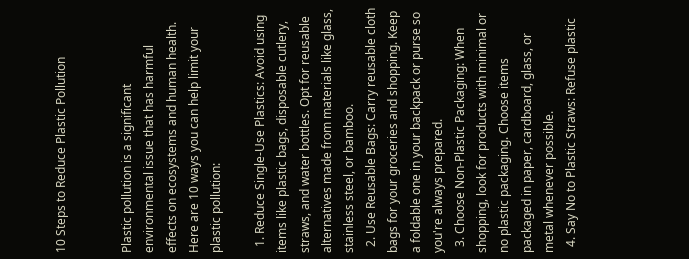10 Steps to Reduce Plastic Pollution


Plastic pollution is a significant environmental issue that has harmful effects on ecosystems and human health. Here are 10 ways you can help limit your plastic pollution:

  1. Reduce Single-Use Plastics: Avoid using items like plastic bags, disposable cutlery, straws, and water bottles. Opt for reusable alternatives made from materials like glass, stainless steel, or bamboo.
  2. Use Reusable Bags: Carry reusable cloth bags for your groceries and shopping. Keep a foldable one in your backpack or purse so you're always prepared.
  3. Choose Non-Plastic Packaging: When shopping, look for products with minimal or no plastic packaging. Choose items packaged in paper, cardboard, glass, or metal whenever possible.
  4. Say No to Plastic Straws: Refuse plastic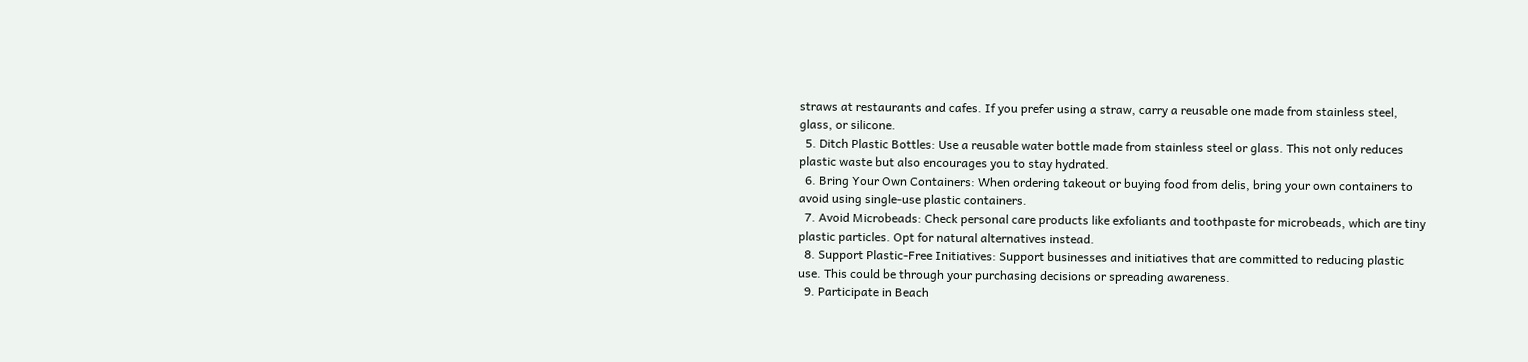straws at restaurants and cafes. If you prefer using a straw, carry a reusable one made from stainless steel, glass, or silicone.
  5. Ditch Plastic Bottles: Use a reusable water bottle made from stainless steel or glass. This not only reduces plastic waste but also encourages you to stay hydrated.
  6. Bring Your Own Containers: When ordering takeout or buying food from delis, bring your own containers to avoid using single-use plastic containers.
  7. Avoid Microbeads: Check personal care products like exfoliants and toothpaste for microbeads, which are tiny plastic particles. Opt for natural alternatives instead.
  8. Support Plastic-Free Initiatives: Support businesses and initiatives that are committed to reducing plastic use. This could be through your purchasing decisions or spreading awareness.
  9. Participate in Beach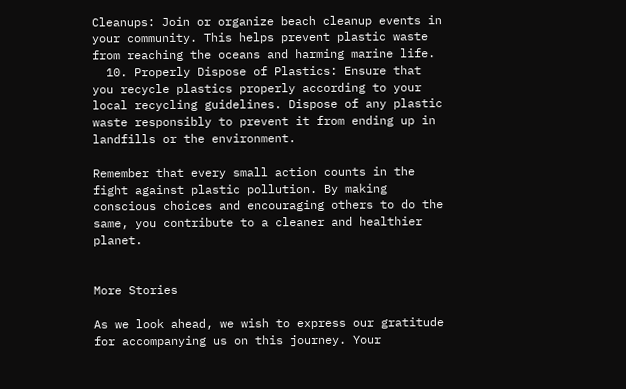Cleanups: Join or organize beach cleanup events in your community. This helps prevent plastic waste from reaching the oceans and harming marine life.
  10. Properly Dispose of Plastics: Ensure that you recycle plastics properly according to your local recycling guidelines. Dispose of any plastic waste responsibly to prevent it from ending up in landfills or the environment.

Remember that every small action counts in the fight against plastic pollution. By making conscious choices and encouraging others to do the same, you contribute to a cleaner and healthier planet.


More Stories

As we look ahead, we wish to express our gratitude for accompanying us on this journey. Your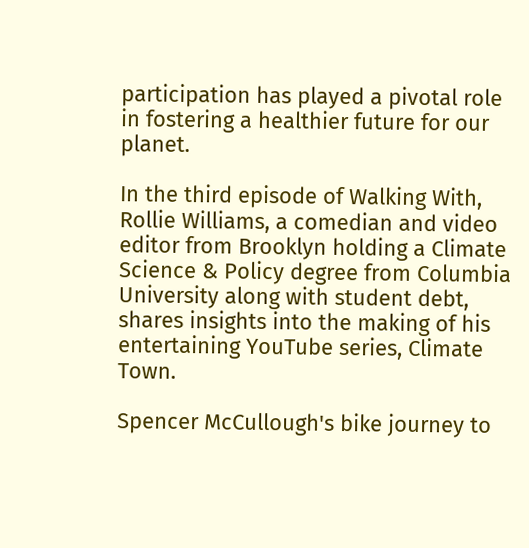participation has played a pivotal role in fostering a healthier future for our planet.

In the third episode of Walking With, Rollie Williams, a comedian and video editor from Brooklyn holding a Climate Science & Policy degree from Columbia University along with student debt, shares insights into the making of his entertaining YouTube series, Climate Town.

Spencer McCullough's bike journey to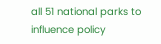all 51 national parks to influence policy